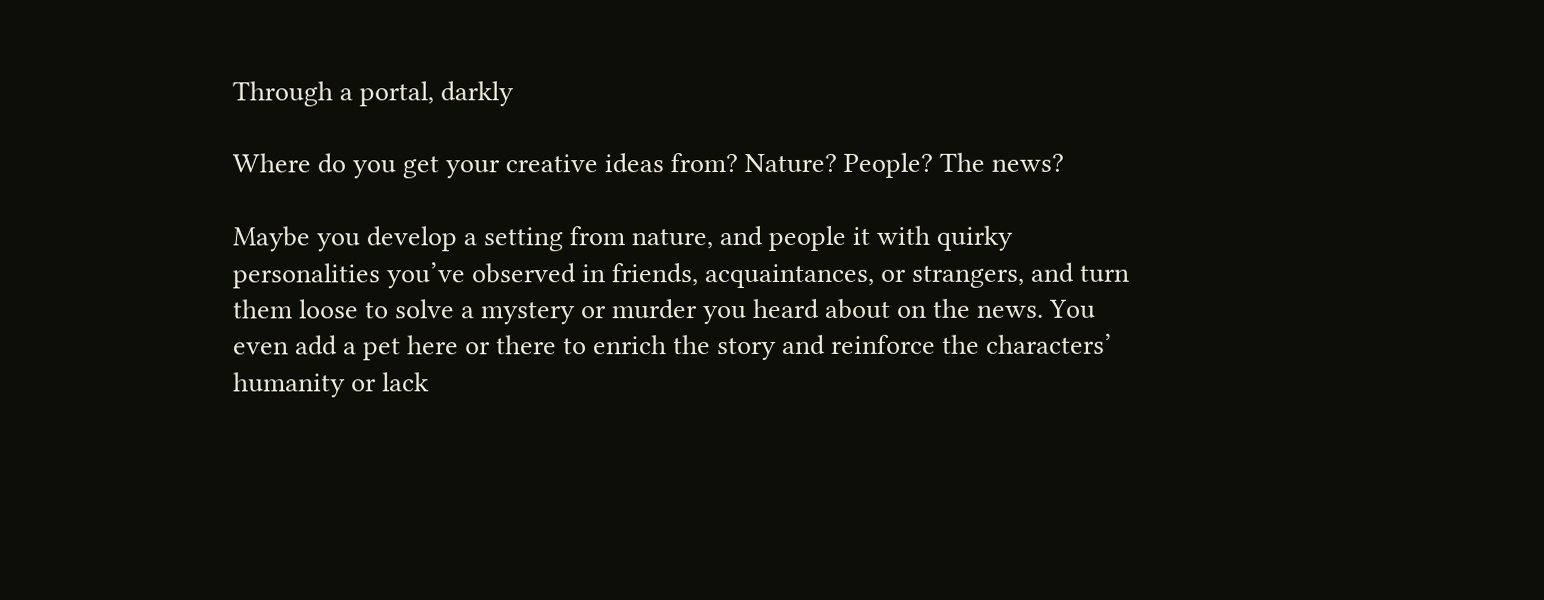Through a portal, darkly

Where do you get your creative ideas from? Nature? People? The news?

Maybe you develop a setting from nature, and people it with quirky personalities you’ve observed in friends, acquaintances, or strangers, and turn them loose to solve a mystery or murder you heard about on the news. You even add a pet here or there to enrich the story and reinforce the characters’ humanity or lack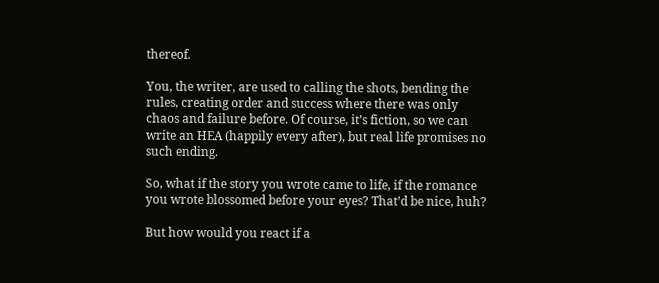thereof.

You, the writer, are used to calling the shots, bending the rules, creating order and success where there was only chaos and failure before. Of course, it’s fiction, so we can write an HEA (happily every after), but real life promises no such ending.

So, what if the story you wrote came to life, if the romance you wrote blossomed before your eyes? That’d be nice, huh?

But how would you react if a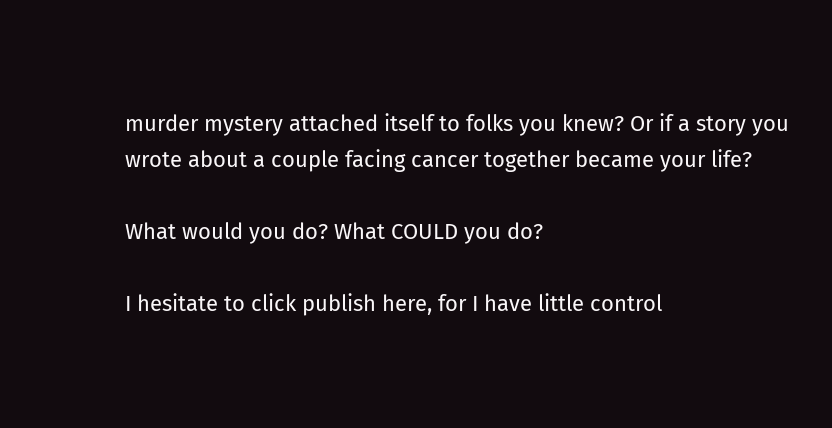murder mystery attached itself to folks you knew? Or if a story you wrote about a couple facing cancer together became your life?

What would you do? What COULD you do?

I hesitate to click publish here, for I have little control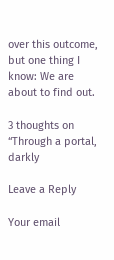over this outcome, but one thing I know: We are about to find out.

3 thoughts on “Through a portal, darkly

Leave a Reply

Your email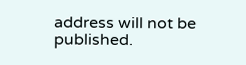address will not be published.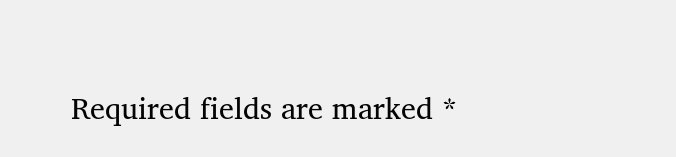Required fields are marked *